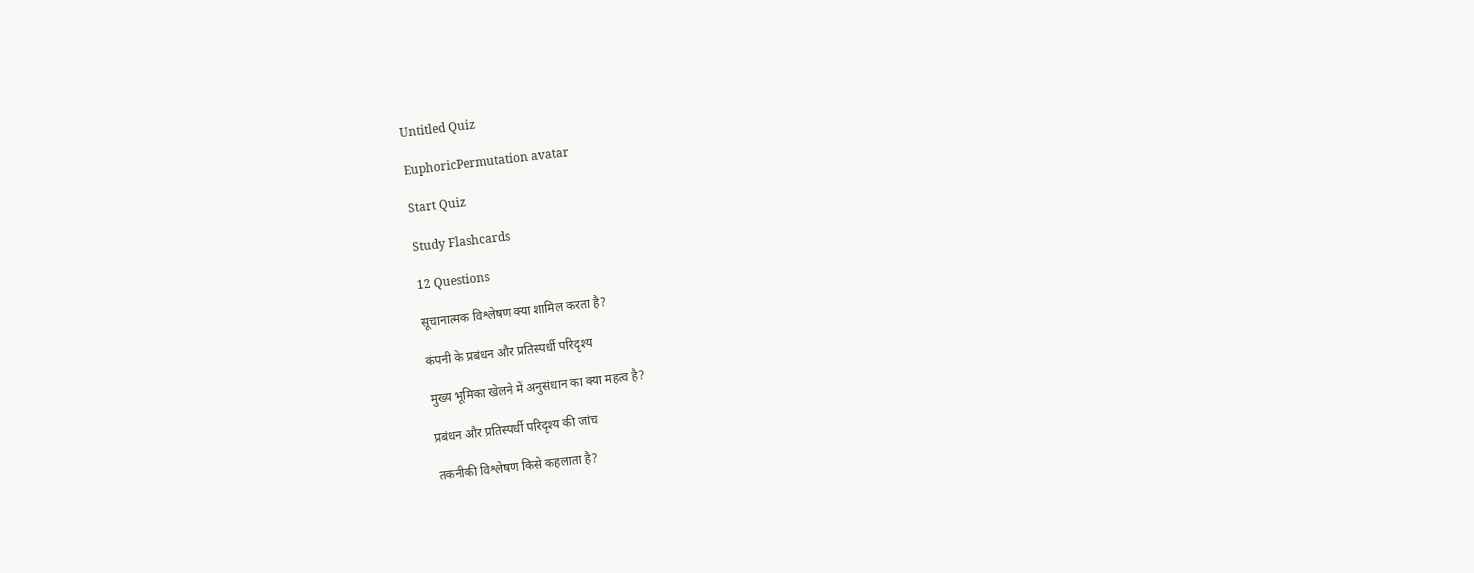Untitled Quiz

EuphoricPermutation avatar

Start Quiz

Study Flashcards

12 Questions

सूचानात्मक विश्लेषण क्या शामिल करता है?

कंपनी के प्रबंधन और प्रतिस्पर्धी परिदृश्य

मुख्य भूमिका खेलने में अनुसंधान का क्या महत्व है?

प्रबंधन और प्रतिस्पर्धी परिदृश्य की जांच

तकनीकी विश्लेषण किसे कहलाता है?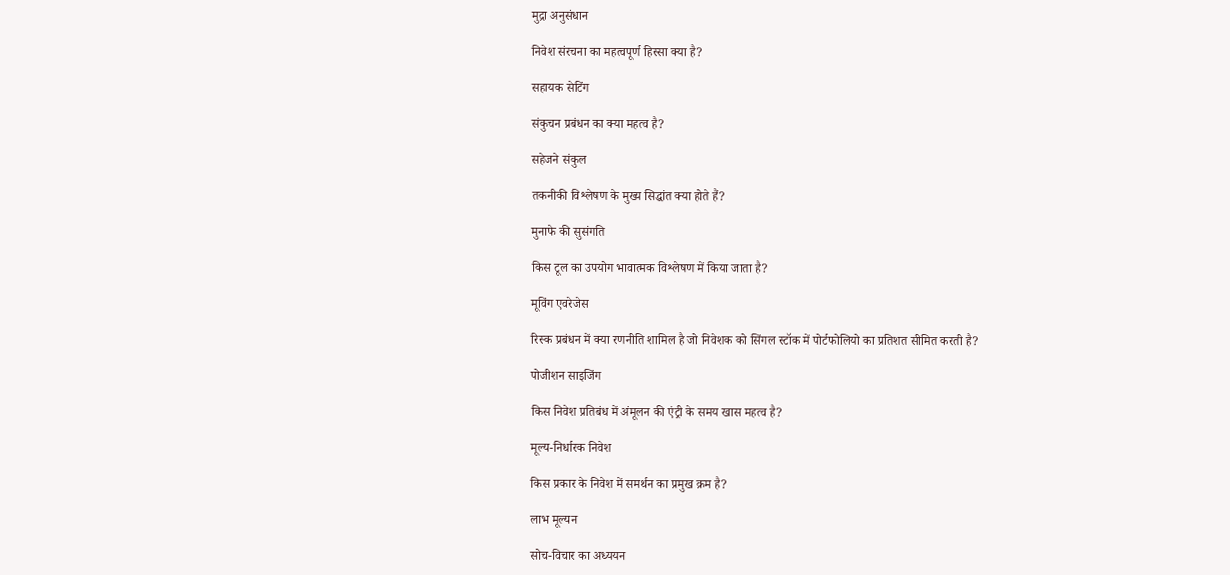मुद्रा अनुसंधान

निवेश संरचना का महत्वपूर्ण हिस्सा क्या है?

सहायक सेटिंग

संकुचन प्रबंधन का क्या महत्व है?

सहेजने संकुल

तकनीकी विश्लेषण के मुख्य सिद्धांत क्या होते हैं?

मुनाफे की सुसंगति

किस टूल का उपयोग भावात्मक विश्लेषण में किया जाता है?

मूविंग एवरेजेस

रिस्क प्रबंधन में क्या रणनीति शामिल है जो निवेशक को सिंगल स्टॉक में पोर्टफोलियो का प्रतिशत सीमित करती है?

पोजीशन साइजिंग

किस निवेश प्रतिबंध में अंमूलन की एंट्री के समय खास महत्व है?

मूल्य-निर्धारक निवेश

किस प्रकार के निवेश में समर्थन का प्रमुख क्रम है?

लाभ मूल्यन

सोच-विचार का अध्ययन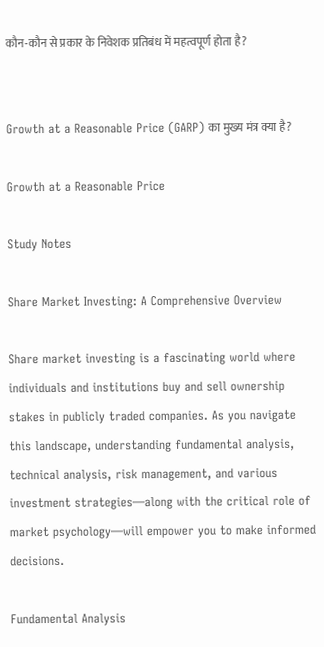कौन-कौन से प्रकार के निवेशक प्रतिबंध में महत्वपूर्ण होता है?


Growth at a Reasonable Price (GARP) का मुख्य मंत्र क्या है?

Growth at a Reasonable Price

Study Notes

Share Market Investing: A Comprehensive Overview

Share market investing is a fascinating world where individuals and institutions buy and sell ownership stakes in publicly traded companies. As you navigate this landscape, understanding fundamental analysis, technical analysis, risk management, and various investment strategies—along with the critical role of market psychology—will empower you to make informed decisions.

Fundamental Analysis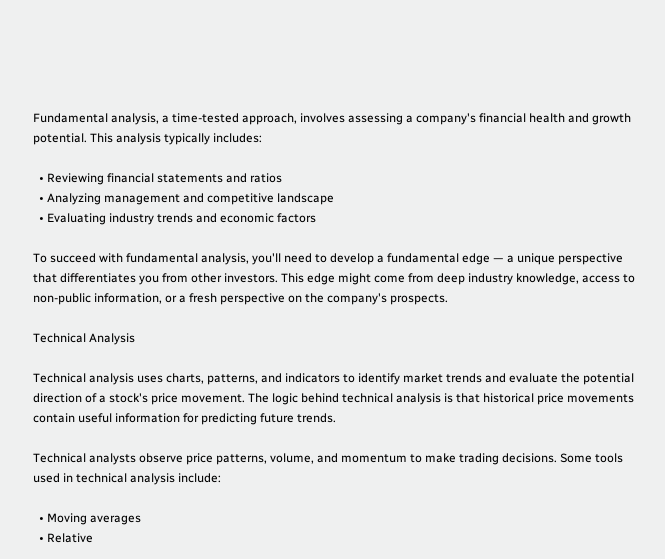Fundamental analysis, a time-tested approach, involves assessing a company's financial health and growth potential. This analysis typically includes:

  • Reviewing financial statements and ratios
  • Analyzing management and competitive landscape
  • Evaluating industry trends and economic factors

To succeed with fundamental analysis, you'll need to develop a fundamental edge — a unique perspective that differentiates you from other investors. This edge might come from deep industry knowledge, access to non-public information, or a fresh perspective on the company's prospects.

Technical Analysis

Technical analysis uses charts, patterns, and indicators to identify market trends and evaluate the potential direction of a stock's price movement. The logic behind technical analysis is that historical price movements contain useful information for predicting future trends.

Technical analysts observe price patterns, volume, and momentum to make trading decisions. Some tools used in technical analysis include:

  • Moving averages
  • Relative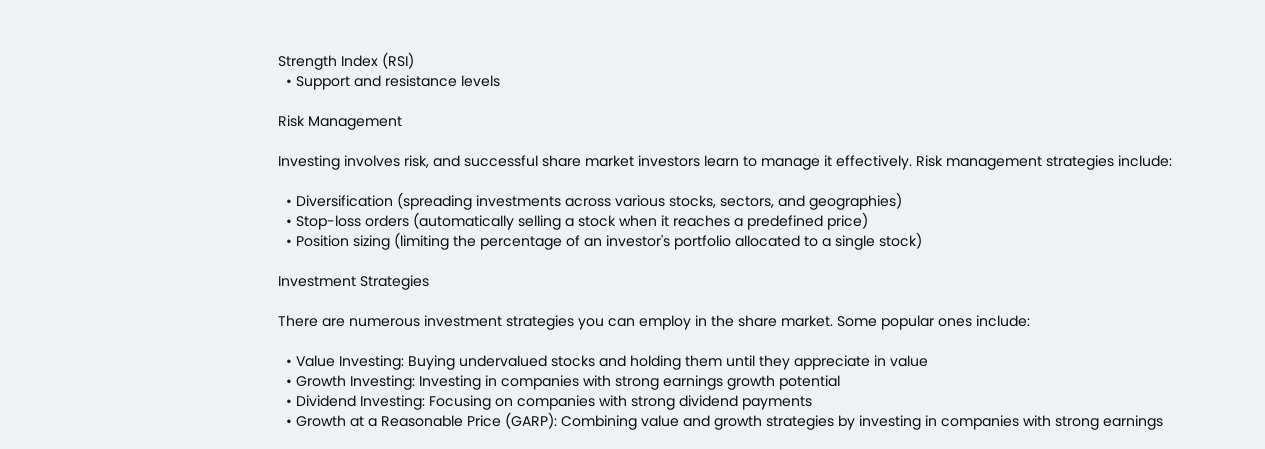Strength Index (RSI)
  • Support and resistance levels

Risk Management

Investing involves risk, and successful share market investors learn to manage it effectively. Risk management strategies include:

  • Diversification (spreading investments across various stocks, sectors, and geographies)
  • Stop-loss orders (automatically selling a stock when it reaches a predefined price)
  • Position sizing (limiting the percentage of an investor's portfolio allocated to a single stock)

Investment Strategies

There are numerous investment strategies you can employ in the share market. Some popular ones include:

  • Value Investing: Buying undervalued stocks and holding them until they appreciate in value
  • Growth Investing: Investing in companies with strong earnings growth potential
  • Dividend Investing: Focusing on companies with strong dividend payments
  • Growth at a Reasonable Price (GARP): Combining value and growth strategies by investing in companies with strong earnings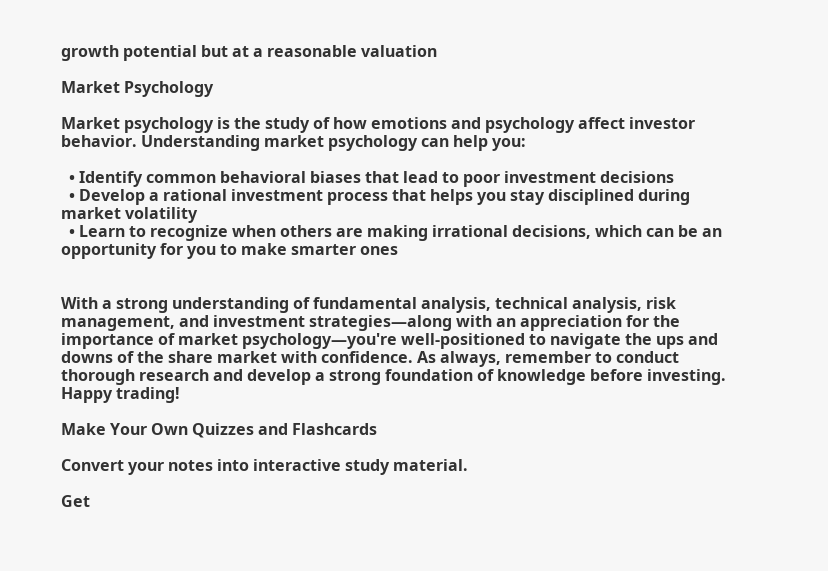growth potential but at a reasonable valuation

Market Psychology

Market psychology is the study of how emotions and psychology affect investor behavior. Understanding market psychology can help you:

  • Identify common behavioral biases that lead to poor investment decisions
  • Develop a rational investment process that helps you stay disciplined during market volatility
  • Learn to recognize when others are making irrational decisions, which can be an opportunity for you to make smarter ones


With a strong understanding of fundamental analysis, technical analysis, risk management, and investment strategies—along with an appreciation for the importance of market psychology—you're well-positioned to navigate the ups and downs of the share market with confidence. As always, remember to conduct thorough research and develop a strong foundation of knowledge before investing. Happy trading!

Make Your Own Quizzes and Flashcards

Convert your notes into interactive study material.

Get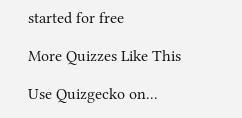started for free

More Quizzes Like This

Use Quizgecko on...